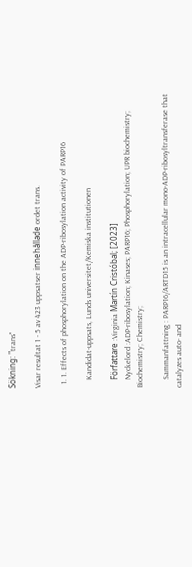Sökning: "trans"

Visar resultat 1 - 5 av 423 uppsatser innehållade ordet trans.

  1. 1. Effects of phosphorylation on the ADP-ribosylation activity of PARP16

    Kandidat-uppsats, Lunds universitet/Kemiska institutionen

    Författare :Virginia Martín Cristóbal; [2023]
    Nyckelord :ADP-ribosylation; Kinases; PARP16; Phosphorylation; UPR biochemistry; Biochemistry; Chemistry;

    Sammanfattning : PARP16/ARTD15 is an intracellular mono-ADP-ribosyltransferase that catalyzes auto- and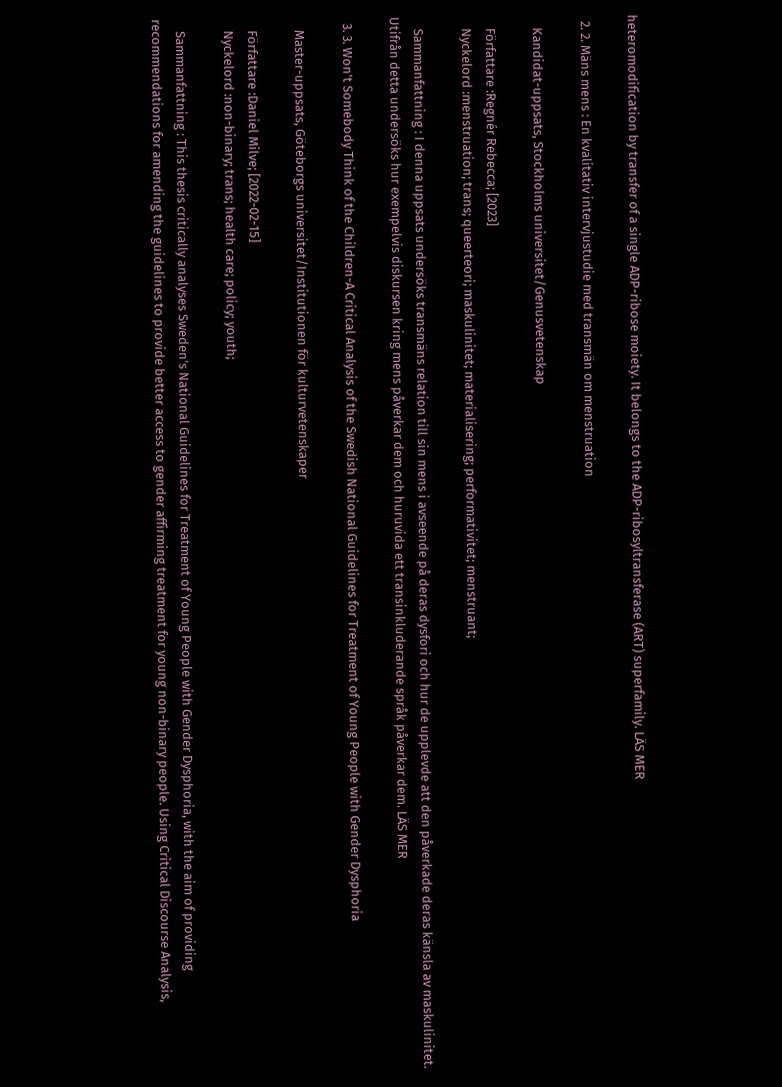heteromodification by transfer of a single ADP-ribose moiety. It belongs to the ADP-ribosyltransferase (ART) superfamily. LÄS MER

  2. 2. Mäns mens : En kvalitativ intervjustudie med transmän om menstruation

    Kandidat-uppsats, Stockholms universitet/Genusvetenskap

    Författare :Regnér Rebecca; [2023]
    Nyckelord :menstruation; trans; queerteori; maskulinitet; materialisering; performativitet; menstruant;

    Sammanfattning : I denna uppsats undersöks transmäns relation till sin mens i avseende på deras dysfori och hur de upplevde att den påverkade deras känsla av maskulinitet. Utifrån detta undersöks hur exempelvis diskursen kring mens påverkar dem och huruvida ett transinkluderande språk påverkar dem. LÄS MER

  3. 3. Won't Somebody Think of the Children-A Critical Analysis of the Swedish National Guidelines for Treatment of Young People with Gender Dysphoria

    Master-uppsats, Göteborgs universitet/Institutionen för kulturvetenskaper

    Författare :Daniel Milve; [2022-02-15]
    Nyckelord :non-binary; trans; health care; policy; youth;

    Sammanfattning : This thesis critically analyses Sweden’s National Guidelines for Treatment of Young People with Gender Dysphoria, with the aim of providing recommendations for amending the guidelines to provide better access to gender affirming treatment for young non-binary people. Using Critical Discourse Analysis,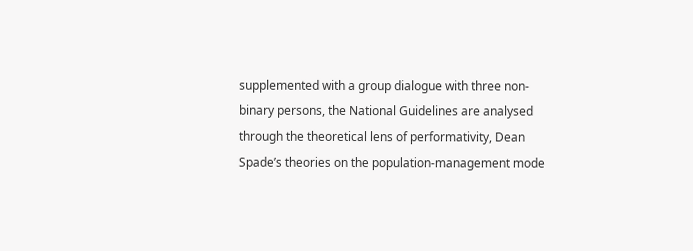supplemented with a group dialogue with three non-binary persons, the National Guidelines are analysed through the theoretical lens of performativity, Dean Spade’s theories on the population-management mode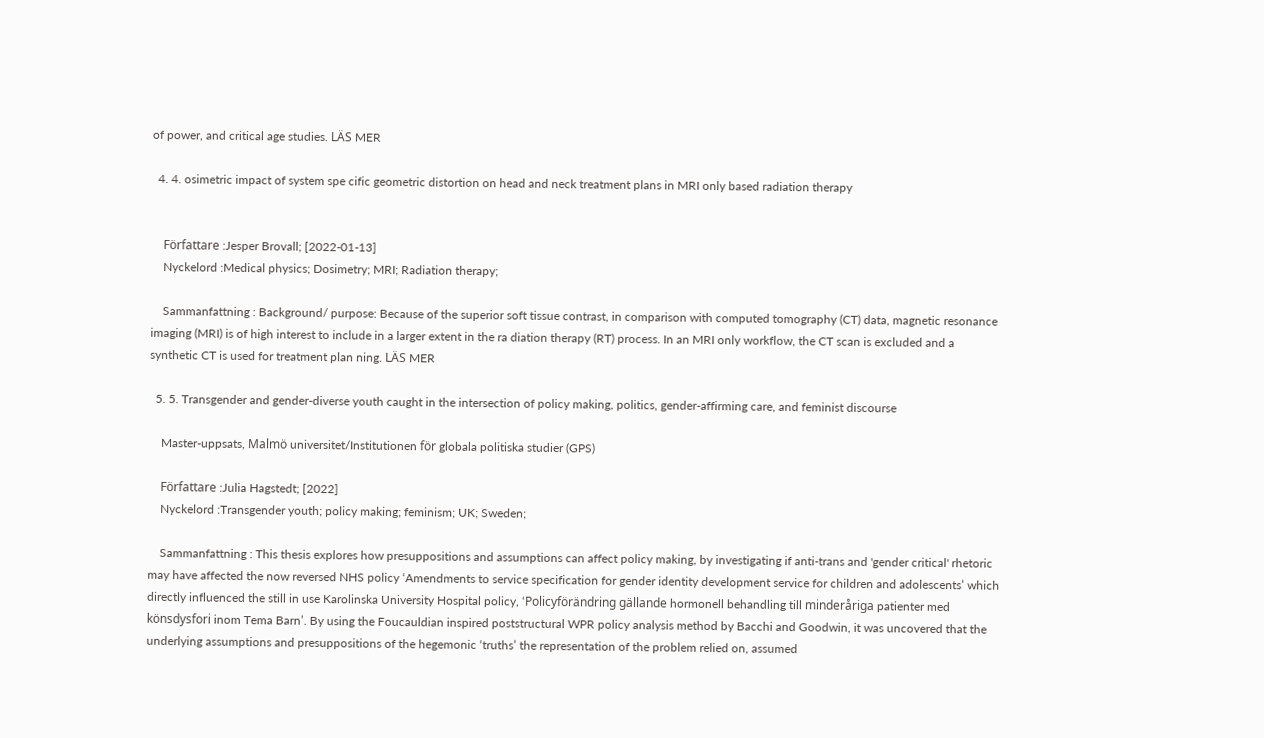of power, and critical age studies. LÄS MER

  4. 4. osimetric impact of system spe cific geometric distortion on head and neck treatment plans in MRI only based radiation therapy


    Författare :Jesper Brovall; [2022-01-13]
    Nyckelord :Medical physics; Dosimetry; MRI; Radiation therapy;

    Sammanfattning : Background/ purpose: Because of the superior soft tissue contrast, in comparison with computed tomography (CT) data, magnetic resonance imaging (MRI) is of high interest to include in a larger extent in the ra diation therapy (RT) process. In an MRI only workflow, the CT scan is excluded and a synthetic CT is used for treatment plan ning. LÄS MER

  5. 5. Transgender and gender-diverse youth caught in the intersection of policy making, politics, gender-affirming care, and feminist discourse

    Master-uppsats, Malmö universitet/Institutionen för globala politiska studier (GPS)

    Författare :Julia Hagstedt; [2022]
    Nyckelord :Transgender youth; policy making; feminism; UK; Sweden;

    Sammanfattning : This thesis explores how presuppositions and assumptions can affect policy making, by investigating if anti-trans and 'gender critical' rhetoric may have affected the now reversed NHS policy ‘Amendments to service specification for gender identity development service for children and adolescents’ which directly influenced the still in use Karolinska University Hospital policy, ‘Policyförändring gällande hormonell behandling till minderåriga patienter med könsdysfori inom Tema Barn’. By using the Foucauldian inspired poststructural WPR policy analysis method by Bacchi and Goodwin, it was uncovered that the underlying assumptions and presuppositions of the hegemonic ‘truths’ the representation of the problem relied on, assumed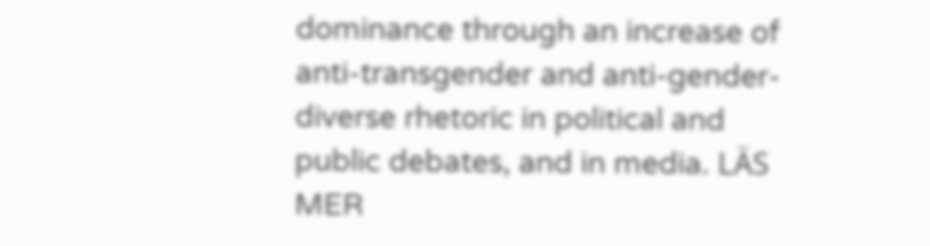dominance through an increase of anti-transgender and anti-gender-diverse rhetoric in political and public debates, and in media. LÄS MER